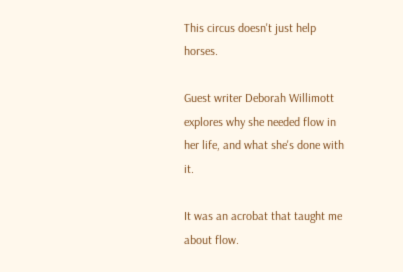This circus doesn't just help horses.

Guest writer Deborah Willimott explores why she needed flow in her life, and what she's done with it.

It was an acrobat that taught me about flow.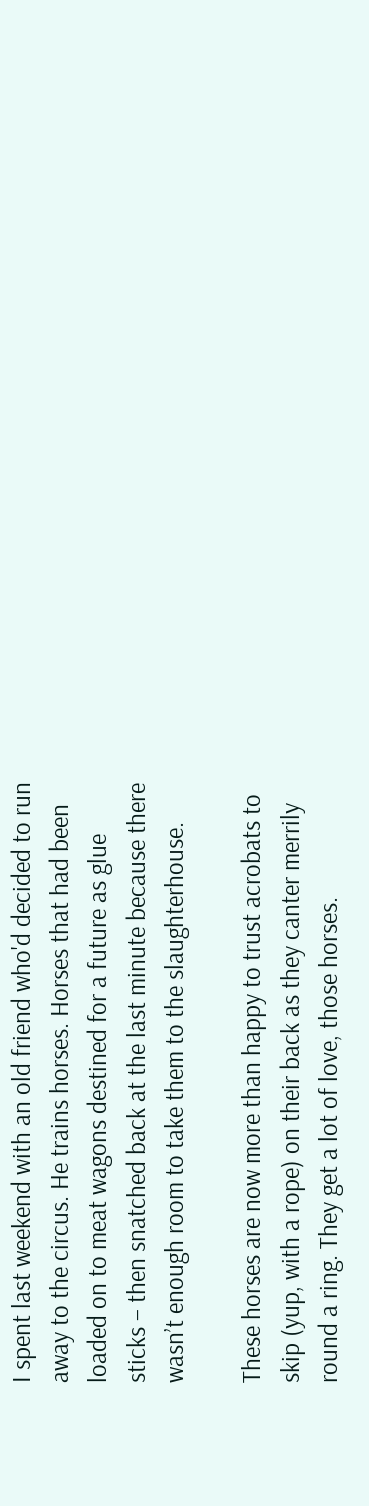I spent last weekend with an old friend who'd decided to run away to the circus. He trains horses. Horses that had been loaded on to meat wagons destined for a future as glue sticks – then snatched back at the last minute because there wasn’t enough room to take them to the slaughterhouse.

These horses are now more than happy to trust acrobats to skip (yup, with a rope) on their back as they canter merrily round a ring. They get a lot of love, those horses.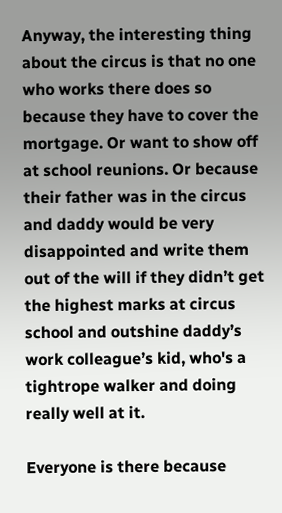Anyway, the interesting thing about the circus is that no one who works there does so because they have to cover the mortgage. Or want to show off at school reunions. Or because their father was in the circus and daddy would be very disappointed and write them out of the will if they didn’t get the highest marks at circus school and outshine daddy’s work colleague’s kid, who's a tightrope walker and doing really well at it.

Everyone is there because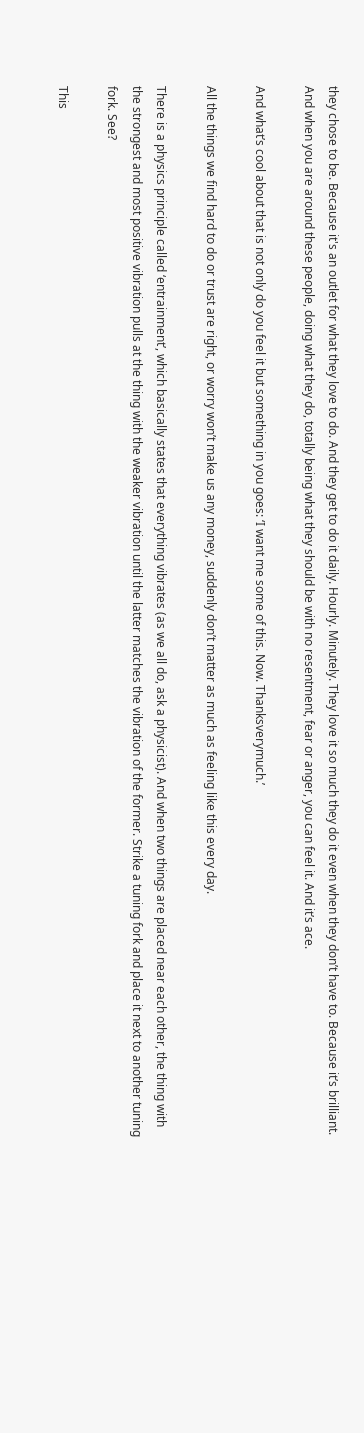they chose to be. Because it's an outlet for what they love to do. And they get to do it daily. Hourly. Minutely. They love it so much they do it even when they don’t have to. Because it’s brilliant. And when you are around these people, doing what they do, totally being what they should be with no resentment, fear or anger, you can feel it. And it’s ace.

And what’s cool about that is not only do you feel it but something in you goes: ‘I want me some of this. Now. Thanksverymuch.’

All the things we find hard to do or trust are right, or worry won’t make us any money, suddenly don’t matter as much as feeling like this every day.

There is a physics principle called ‘entrainment’, which basically states that everything vibrates (as we all do, ask a physicist). And when two things are placed near each other, the thing with the strongest and most positive vibration pulls at the thing with the weaker vibration until the latter matches the vibration of the former. Strike a tuning fork and place it next to another tuning fork. See?

This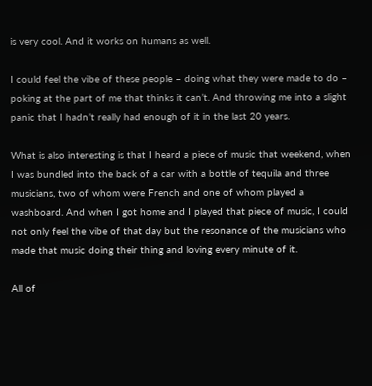is very cool. And it works on humans as well.

I could feel the vibe of these people – doing what they were made to do – poking at the part of me that thinks it can’t. And throwing me into a slight panic that I hadn’t really had enough of it in the last 20 years.

What is also interesting is that I heard a piece of music that weekend, when I was bundled into the back of a car with a bottle of tequila and three musicians, two of whom were French and one of whom played a washboard. And when I got home and I played that piece of music, I could not only feel the vibe of that day but the resonance of the musicians who made that music doing their thing and loving every minute of it.

All of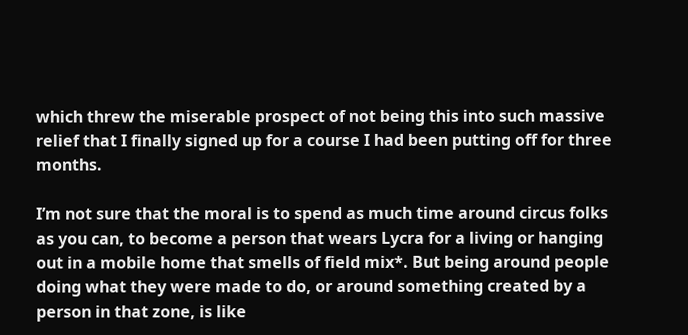which threw the miserable prospect of not being this into such massive relief that I finally signed up for a course I had been putting off for three months.

I’m not sure that the moral is to spend as much time around circus folks as you can, to become a person that wears Lycra for a living or hanging out in a mobile home that smells of field mix*. But being around people doing what they were made to do, or around something created by a person in that zone, is like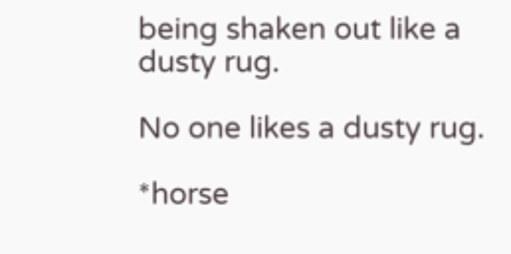being shaken out like a dusty rug.

No one likes a dusty rug.

*horse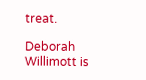treat.

Deborah Willimott is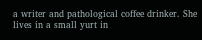a writer and pathological coffee drinker. She lives in a small yurt in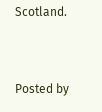Scotland.


Posted by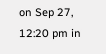on Sep 27, 12:20 pm in